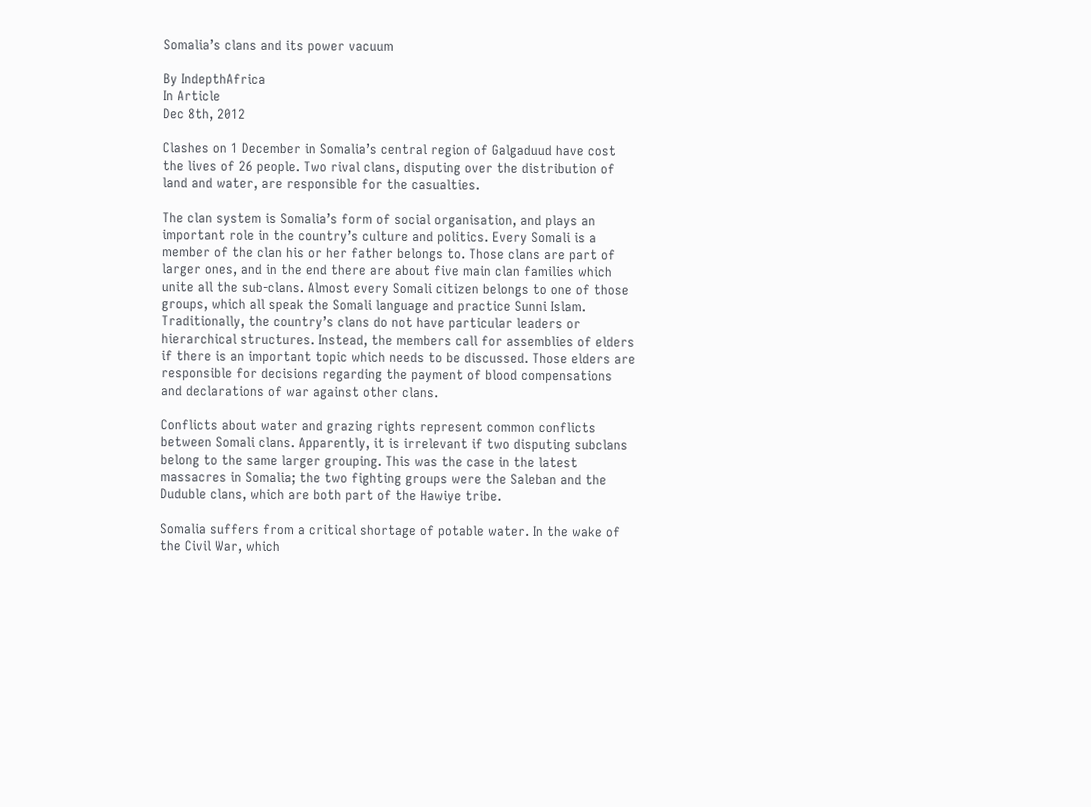Somalia’s clans and its power vacuum

By IndepthAfrica
In Article
Dec 8th, 2012

Clashes on 1 December in Somalia’s central region of Galgaduud have cost the lives of 26 people. Two rival clans, disputing over the distribution of land and water, are responsible for the casualties.

The clan system is Somalia’s form of social organisation, and plays an important role in the country’s culture and politics. Every Somali is a member of the clan his or her father belongs to. Those clans are part of larger ones, and in the end there are about five main clan families which unite all the sub-clans. Almost every Somali citizen belongs to one of those groups, which all speak the Somali language and practice Sunni Islam. Traditionally, the country’s clans do not have particular leaders or hierarchical structures. Instead, the members call for assemblies of elders if there is an important topic which needs to be discussed. Those elders are responsible for decisions regarding the payment of blood compensations and declarations of war against other clans.

Conflicts about water and grazing rights represent common conflicts between Somali clans. Apparently, it is irrelevant if two disputing subclans belong to the same larger grouping. This was the case in the latest massacres in Somalia; the two fighting groups were the Saleban and the Duduble clans, which are both part of the Hawiye tribe.

Somalia suffers from a critical shortage of potable water. In the wake of the Civil War, which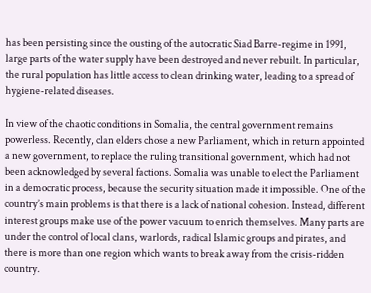has been persisting since the ousting of the autocratic Siad Barre-regime in 1991, large parts of the water supply have been destroyed and never rebuilt. In particular, the rural population has little access to clean drinking water, leading to a spread of hygiene-related diseases.

In view of the chaotic conditions in Somalia, the central government remains powerless. Recently, clan elders chose a new Parliament, which in return appointed a new government, to replace the ruling transitional government, which had not been acknowledged by several factions. Somalia was unable to elect the Parliament in a democratic process, because the security situation made it impossible. One of the country’s main problems is that there is a lack of national cohesion. Instead, different interest groups make use of the power vacuum to enrich themselves. Many parts are under the control of local clans, warlords, radical Islamic groups and pirates, and there is more than one region which wants to break away from the crisis-ridden country.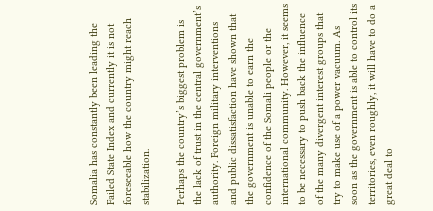Somalia has constantly been leading the Failed State Index and currently it is not foreseeable how the country might reach stabilization.

Perhaps the country’s biggest problem is the lack of trust in the central government’s authority. Foreign military interventions and public dissatisfaction have shown that the government is unable to earn the confidence of the Somali people or the international community. However, it seems to be necessary to push back the influence of the many divergent interest groups that try to make use of a power vacuum. As soon as the government is able to control its territories, even roughly, it will have to do a great deal to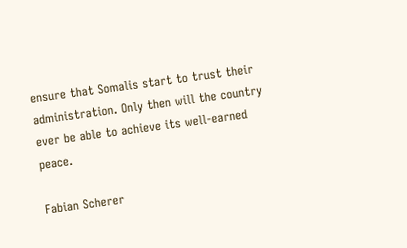ensure that Somalis start to trust their administration. Only then will the country ever be able to achieve its well-earned peace.

Fabian Scherer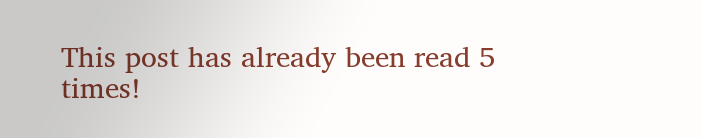This post has already been read 5 times!